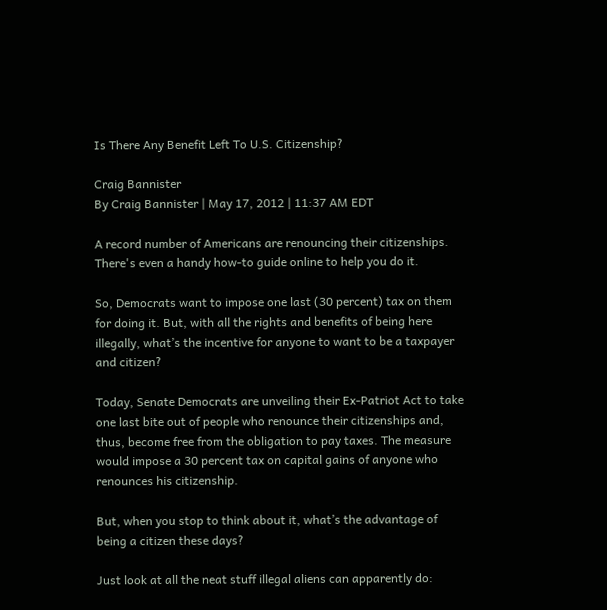Is There Any Benefit Left To U.S. Citizenship?

Craig Bannister
By Craig Bannister | May 17, 2012 | 11:37 AM EDT

A record number of Americans are renouncing their citizenships. There's even a handy how-to guide online to help you do it.

So, Democrats want to impose one last (30 percent) tax on them for doing it. But, with all the rights and benefits of being here illegally, what’s the incentive for anyone to want to be a taxpayer and citizen?

Today, Senate Democrats are unveiling their Ex-Patriot Act to take one last bite out of people who renounce their citizenships and, thus, become free from the obligation to pay taxes. The measure would impose a 30 percent tax on capital gains of anyone who renounces his citizenship.

But, when you stop to think about it, what’s the advantage of being a citizen these days?

Just look at all the neat stuff illegal aliens can apparently do: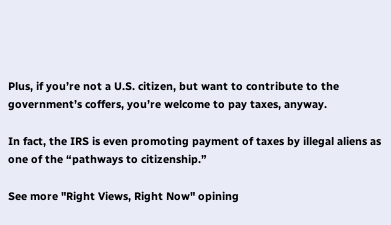Plus, if you’re not a U.S. citizen, but want to contribute to the government’s coffers, you’re welcome to pay taxes, anyway.

In fact, the IRS is even promoting payment of taxes by illegal aliens as one of the “pathways to citizenship.”

See more "Right Views, Right Now" opining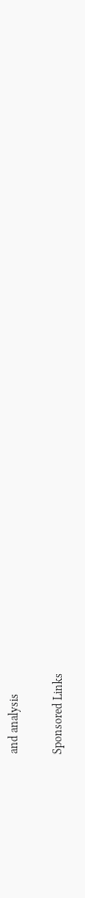and analysis

Sponsored Links